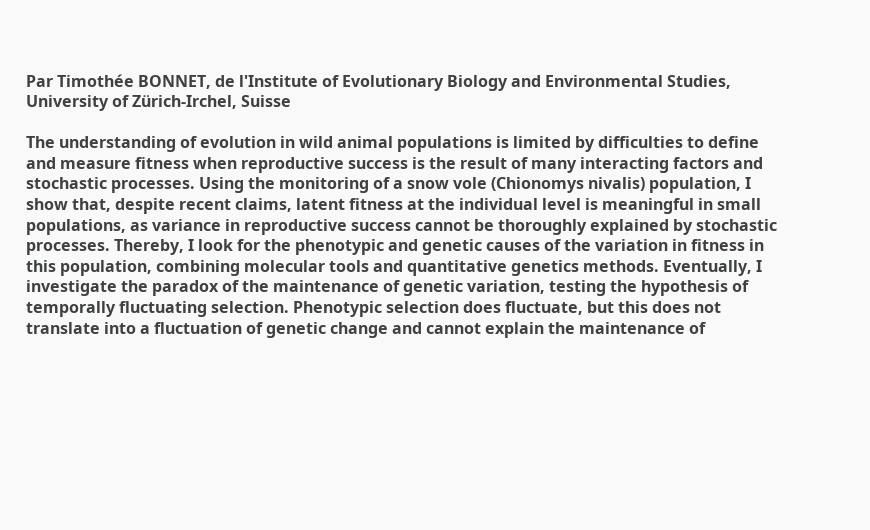Par Timothée BONNET, de l'Institute of Evolutionary Biology and Environmental Studies, University of Zürich-Irchel, Suisse

The understanding of evolution in wild animal populations is limited by difficulties to define and measure fitness when reproductive success is the result of many interacting factors and stochastic processes. Using the monitoring of a snow vole (Chionomys nivalis) population, I show that, despite recent claims, latent fitness at the individual level is meaningful in small populations, as variance in reproductive success cannot be thoroughly explained by stochastic processes. Thereby, I look for the phenotypic and genetic causes of the variation in fitness in this population, combining molecular tools and quantitative genetics methods. Eventually, I investigate the paradox of the maintenance of genetic variation, testing the hypothesis of temporally fluctuating selection. Phenotypic selection does fluctuate, but this does not translate into a fluctuation of genetic change and cannot explain the maintenance of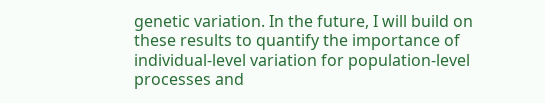genetic variation. In the future, I will build on these results to quantify the importance of individual-level variation for population-level processes and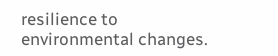resilience to environmental changes.